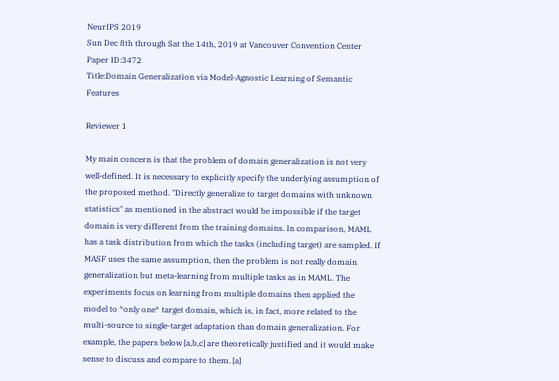NeurIPS 2019
Sun Dec 8th through Sat the 14th, 2019 at Vancouver Convention Center
Paper ID:3472
Title:Domain Generalization via Model-Agnostic Learning of Semantic Features

Reviewer 1

My main concern is that the problem of domain generalization is not very well-defined. It is necessary to explicitly specify the underlying assumption of the proposed method. "Directly generalize to target domains with unknown statistics" as mentioned in the abstract would be impossible if the target domain is very different from the training domains. In comparison, MAML has a task distribution from which the tasks (including target) are sampled. If MASF uses the same assumption, then the problem is not really domain generalization but meta-learning from multiple tasks as in MAML. The experiments focus on learning from multiple domains then applied the model to *only one* target domain, which is, in fact, more related to the multi-source to single-target adaptation than domain generalization. For example, the papers below [a,b,c] are theoretically justified and it would make sense to discuss and compare to them. [a]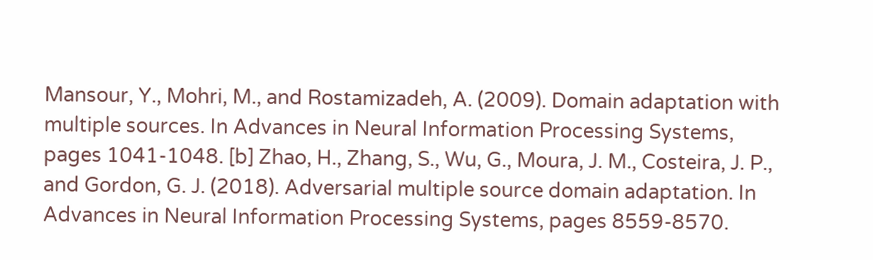Mansour, Y., Mohri, M., and Rostamizadeh, A. (2009). Domain adaptation with multiple sources. In Advances in Neural Information Processing Systems, pages 1041-1048. [b] Zhao, H., Zhang, S., Wu, G., Moura, J. M., Costeira, J. P., and Gordon, G. J. (2018). Adversarial multiple source domain adaptation. In Advances in Neural Information Processing Systems, pages 8559-8570.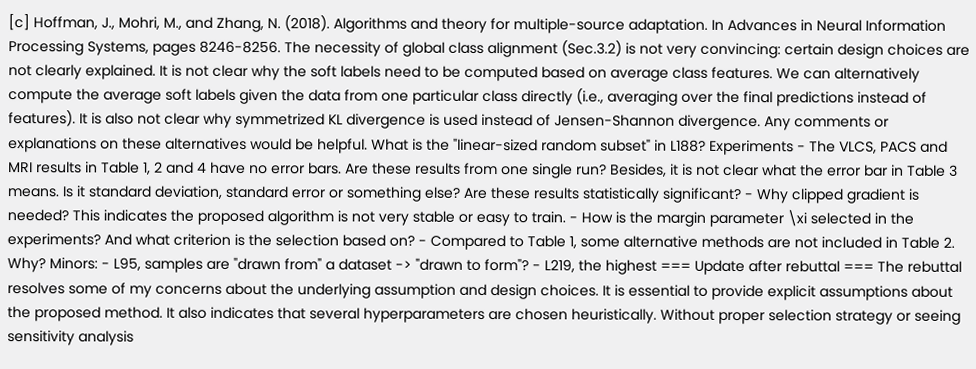[c] Hoffman, J., Mohri, M., and Zhang, N. (2018). Algorithms and theory for multiple-source adaptation. In Advances in Neural Information Processing Systems, pages 8246-8256. The necessity of global class alignment (Sec.3.2) is not very convincing: certain design choices are not clearly explained. It is not clear why the soft labels need to be computed based on average class features. We can alternatively compute the average soft labels given the data from one particular class directly (i.e., averaging over the final predictions instead of features). It is also not clear why symmetrized KL divergence is used instead of Jensen-Shannon divergence. Any comments or explanations on these alternatives would be helpful. What is the "linear-sized random subset" in L188? Experiments - The VLCS, PACS and MRI results in Table 1, 2 and 4 have no error bars. Are these results from one single run? Besides, it is not clear what the error bar in Table 3 means. Is it standard deviation, standard error or something else? Are these results statistically significant? - Why clipped gradient is needed? This indicates the proposed algorithm is not very stable or easy to train. - How is the margin parameter \xi selected in the experiments? And what criterion is the selection based on? - Compared to Table 1, some alternative methods are not included in Table 2. Why? Minors: - L95, samples are "drawn from" a dataset -> "drawn to form"? - L219, the highest === Update after rebuttal === The rebuttal resolves some of my concerns about the underlying assumption and design choices. It is essential to provide explicit assumptions about the proposed method. It also indicates that several hyperparameters are chosen heuristically. Without proper selection strategy or seeing sensitivity analysis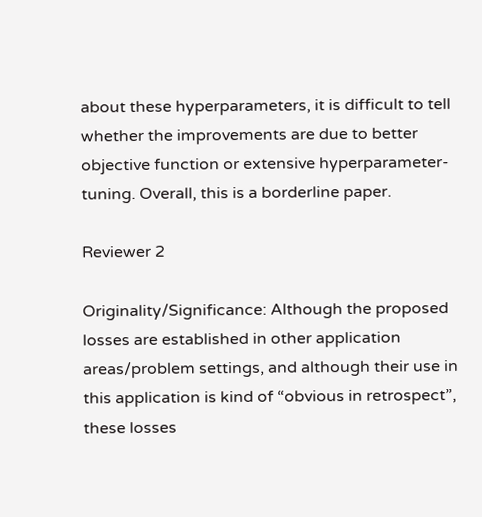about these hyperparameters, it is difficult to tell whether the improvements are due to better objective function or extensive hyperparameter-tuning. Overall, this is a borderline paper.

Reviewer 2

Originality/Significance: Although the proposed losses are established in other application areas/problem settings, and although their use in this application is kind of “obvious in retrospect”, these losses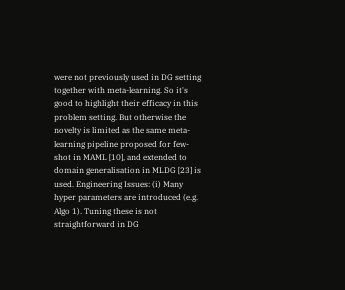were not previously used in DG setting together with meta-learning. So it's good to highlight their efficacy in this problem setting. But otherwise the novelty is limited as the same meta-learning pipeline proposed for few-shot in MAML [10], and extended to domain generalisation in MLDG [23] is used. Engineering Issues: (i) Many hyper parameters are introduced (e.g. Algo 1). Tuning these is not straightforward in DG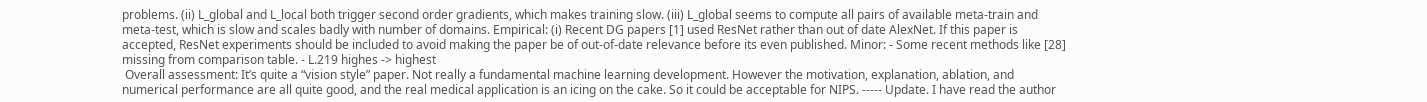problems. (ii) L_global and L_local both trigger second order gradients, which makes training slow. (iii) L_global seems to compute all pairs of available meta-train and meta-test, which is slow and scales badly with number of domains. Empirical: (i) Recent DG papers [1] used ResNet rather than out of date AlexNet. If this paper is accepted, ResNet experiments should be included to avoid making the paper be of out-of-date relevance before its even published. Minor: - Some recent methods like [28] missing from comparison table. - L.219 highes -> highest
 Overall assessment: It’s quite a “vision style” paper. Not really a fundamental machine learning development. However the motivation, explanation, ablation, and numerical performance are all quite good, and the real medical application is an icing on the cake. So it could be acceptable for NIPS. ----- Update. I have read the author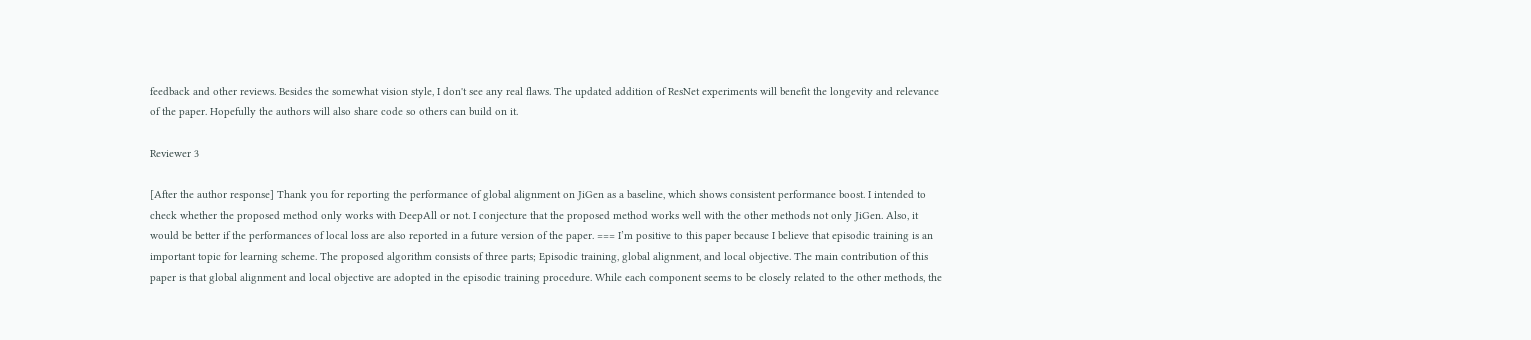feedback and other reviews. Besides the somewhat vision style, I don't see any real flaws. The updated addition of ResNet experiments will benefit the longevity and relevance of the paper. Hopefully the authors will also share code so others can build on it.

Reviewer 3

[After the author response] Thank you for reporting the performance of global alignment on JiGen as a baseline, which shows consistent performance boost. I intended to check whether the proposed method only works with DeepAll or not. I conjecture that the proposed method works well with the other methods not only JiGen. Also, it would be better if the performances of local loss are also reported in a future version of the paper. === I’m positive to this paper because I believe that episodic training is an important topic for learning scheme. The proposed algorithm consists of three parts; Episodic training, global alignment, and local objective. The main contribution of this paper is that global alignment and local objective are adopted in the episodic training procedure. While each component seems to be closely related to the other methods, the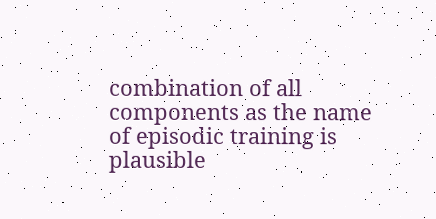combination of all components as the name of episodic training is plausible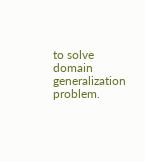to solve domain generalization problem.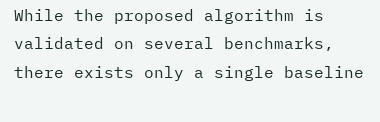While the proposed algorithm is validated on several benchmarks, there exists only a single baseline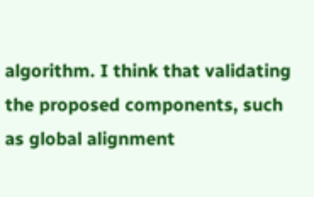algorithm. I think that validating the proposed components, such as global alignment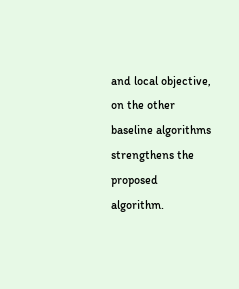and local objective, on the other baseline algorithms strengthens the proposed algorithm.